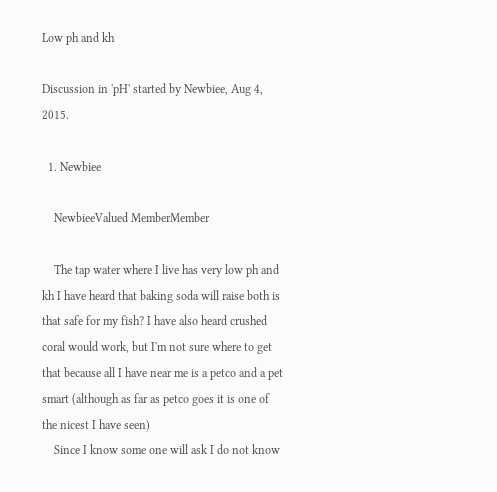Low ph and kh

Discussion in 'pH' started by Newbiee, Aug 4, 2015.

  1. Newbiee

    NewbieeValued MemberMember

    The tap water where I live has very low ph and kh I have heard that baking soda will raise both is that safe for my fish? I have also heard crushed coral would work, but I'm not sure where to get that because all I have near me is a petco and a pet smart (although as far as petco goes it is one of the nicest I have seen)
    Since I know some one will ask I do not know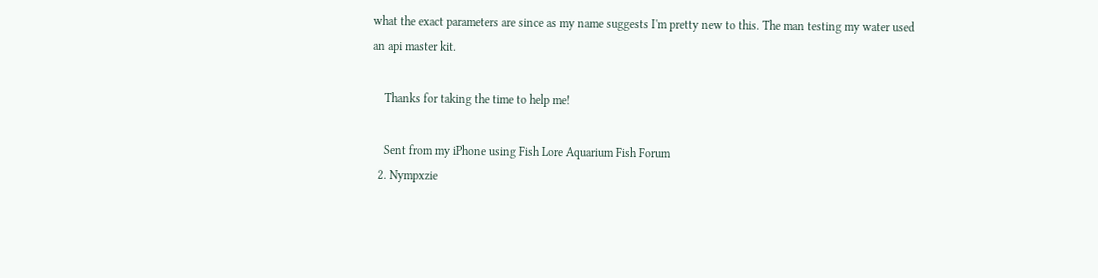what the exact parameters are since as my name suggests I'm pretty new to this. The man testing my water used an api master kit.

    Thanks for taking the time to help me!

    Sent from my iPhone using Fish Lore Aquarium Fish Forum
  2. Nympxzie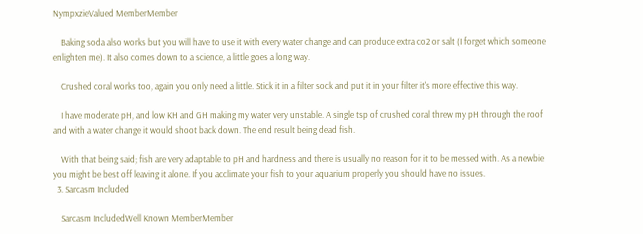NympxzieValued MemberMember

    Baking soda also works but you will have to use it with every water change and can produce extra co2 or salt (I forget which someone enlighten me). It also comes down to a science, a little goes a long way.

    Crushed coral works too, again you only need a little. Stick it in a filter sock and put it in your filter it's more effective this way.

    I have moderate pH, and low KH and GH making my water very unstable. A single tsp of crushed coral threw my pH through the roof and with a water change it would shoot back down. The end result being dead fish.

    With that being said; fish are very adaptable to pH and hardness and there is usually no reason for it to be messed with. As a newbie you might be best off leaving it alone. If you acclimate your fish to your aquarium properly you should have no issues.
  3. Sarcasm Included

    Sarcasm IncludedWell Known MemberMember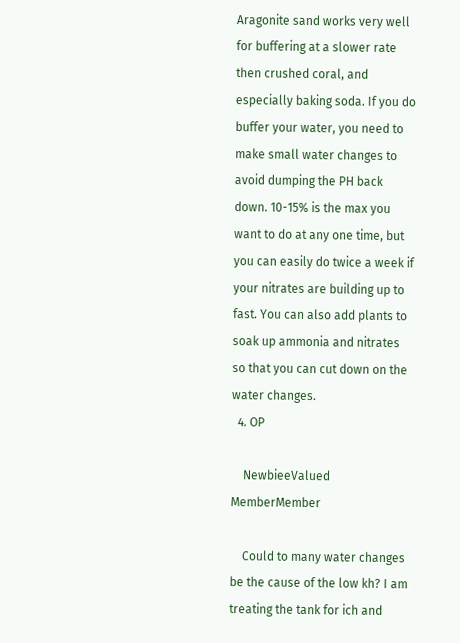Aragonite sand works very well for buffering at a slower rate then crushed coral, and especially baking soda. If you do buffer your water, you need to make small water changes to avoid dumping the PH back down. 10-15% is the max you want to do at any one time, but you can easily do twice a week if your nitrates are building up to fast. You can also add plants to soak up ammonia and nitrates so that you can cut down on the water changes.
  4. OP

    NewbieeValued MemberMember

    Could to many water changes be the cause of the low kh? I am treating the tank for ich and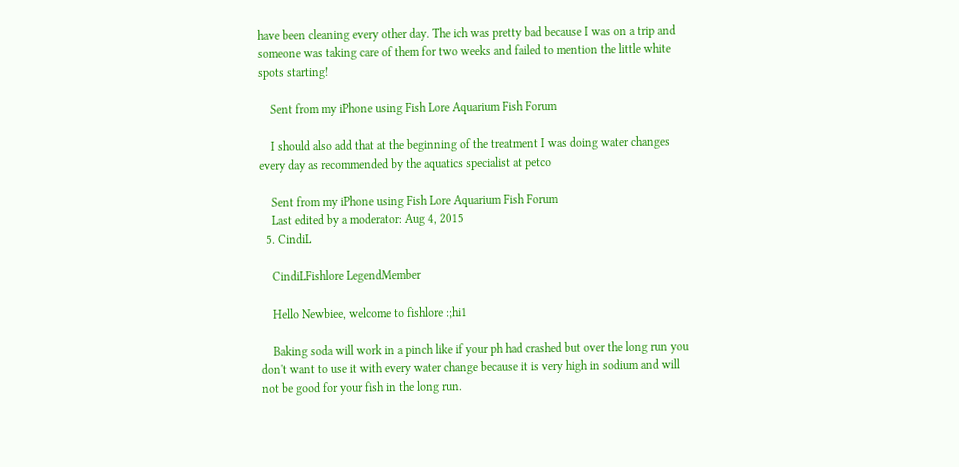have been cleaning every other day. The ich was pretty bad because I was on a trip and someone was taking care of them for two weeks and failed to mention the little white spots starting!

    Sent from my iPhone using Fish Lore Aquarium Fish Forum

    I should also add that at the beginning of the treatment I was doing water changes every day as recommended by the aquatics specialist at petco

    Sent from my iPhone using Fish Lore Aquarium Fish Forum
    Last edited by a moderator: Aug 4, 2015
  5. CindiL

    CindiLFishlore LegendMember

    Hello Newbiee, welcome to fishlore :;hi1

    Baking soda will work in a pinch like if your ph had crashed but over the long run you don't want to use it with every water change because it is very high in sodium and will not be good for your fish in the long run.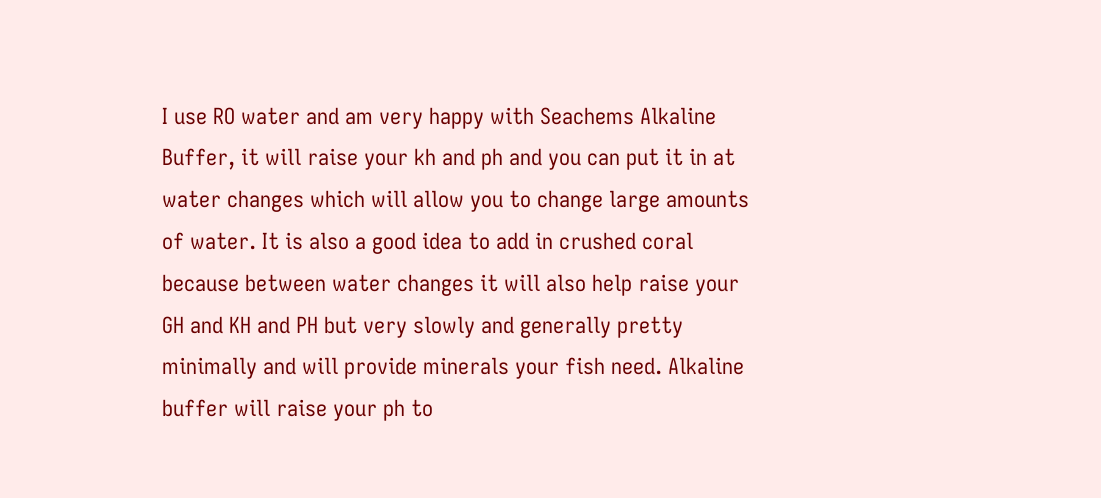I use RO water and am very happy with Seachems Alkaline Buffer, it will raise your kh and ph and you can put it in at water changes which will allow you to change large amounts of water. It is also a good idea to add in crushed coral because between water changes it will also help raise your GH and KH and PH but very slowly and generally pretty minimally and will provide minerals your fish need. Alkaline buffer will raise your ph to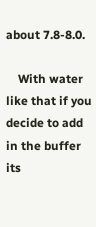about 7.8-8.0.

    With water like that if you decide to add in the buffer its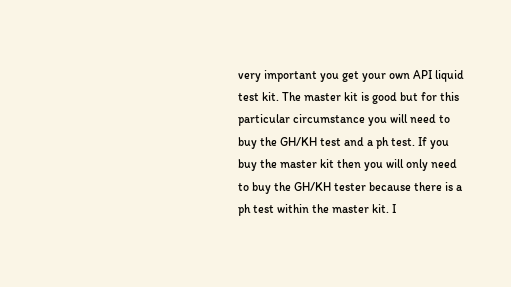very important you get your own API liquid test kit. The master kit is good but for this particular circumstance you will need to buy the GH/KH test and a ph test. If you buy the master kit then you will only need to buy the GH/KH tester because there is a ph test within the master kit. I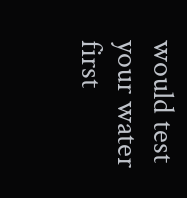would test your water first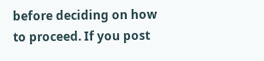before deciding on how to proceed. If you post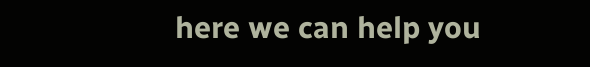here we can help you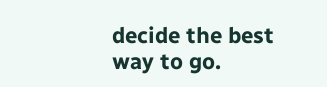decide the best way to go.